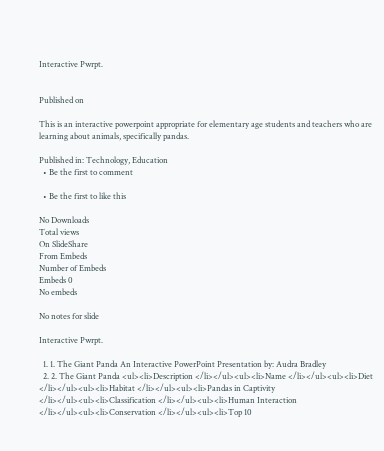Interactive Pwrpt.


Published on

This is an interactive powerpoint appropriate for elementary age students and teachers who are learning about animals, specifically pandas.

Published in: Technology, Education
  • Be the first to comment

  • Be the first to like this

No Downloads
Total views
On SlideShare
From Embeds
Number of Embeds
Embeds 0
No embeds

No notes for slide

Interactive Pwrpt.

  1. 1. The Giant Panda An Interactive PowerPoint Presentation by: Audra Bradley
  2. 2. The Giant Panda <ul><li>Description </li></ul><ul><li>Name </li></ul><ul><li>Diet </li></ul><ul><li>Habitat </li></ul><ul><li>Pandas in Captivity </li></ul><ul><li>Classification </li></ul><ul><li>Human Interaction </li></ul><ul><li>Conservation </li></ul><ul><li>Top 10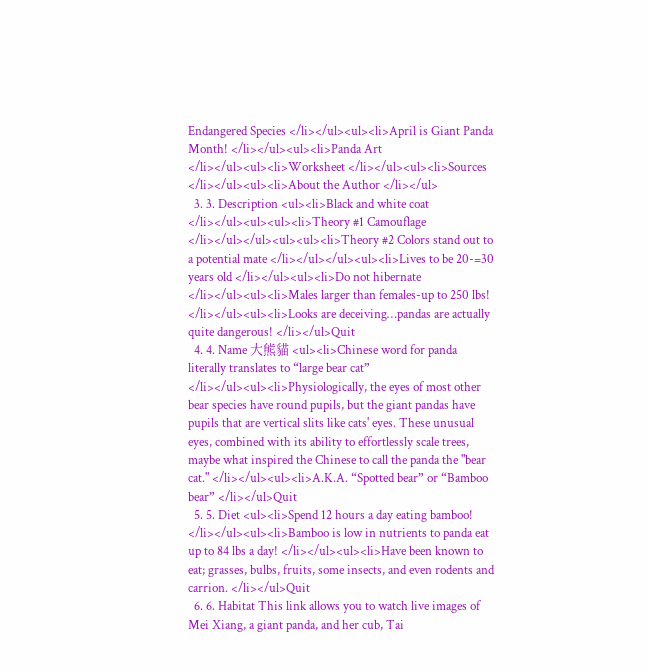Endangered Species </li></ul><ul><li>April is Giant Panda Month! </li></ul><ul><li>Panda Art </li></ul><ul><li>Worksheet </li></ul><ul><li>Sources </li></ul><ul><li>About the Author </li></ul>
  3. 3. Description <ul><li>Black and white coat </li></ul><ul><ul><li>Theory #1 Camouflage </li></ul></ul><ul><ul><li>Theory #2 Colors stand out to a potential mate </li></ul></ul><ul><li>Lives to be 20-=30 years old </li></ul><ul><li>Do not hibernate </li></ul><ul><li>Males larger than females-up to 250 lbs! </li></ul><ul><li>Looks are deceiving…pandas are actually quite dangerous! </li></ul>Quit
  4. 4. Name 大熊貓 <ul><li>Chinese word for panda literally translates to “large bear cat” </li></ul><ul><li>Physiologically, the eyes of most other bear species have round pupils, but the giant pandas have pupils that are vertical slits like cats' eyes. These unusual eyes, combined with its ability to effortlessly scale trees, maybe what inspired the Chinese to call the panda the "bear cat." </li></ul><ul><li>A.K.A. “Spotted bear” or “Bamboo bear” </li></ul>Quit
  5. 5. Diet <ul><li>Spend 12 hours a day eating bamboo! </li></ul><ul><li>Bamboo is low in nutrients to panda eat up to 84 lbs a day! </li></ul><ul><li>Have been known to eat; grasses, bulbs, fruits, some insects, and even rodents and carrion. </li></ul>Quit
  6. 6. Habitat This link allows you to watch live images of Mei Xiang, a giant panda, and her cub, Tai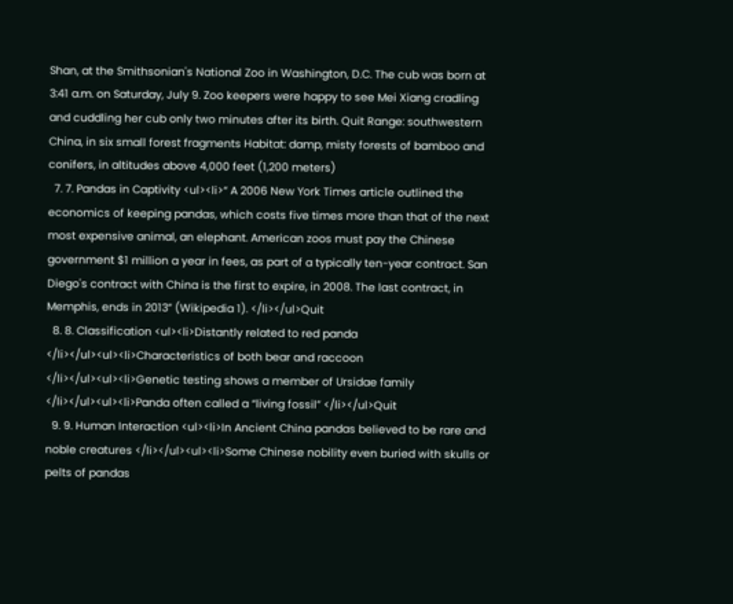Shan, at the Smithsonian's National Zoo in Washington, D.C. The cub was born at 3:41 a.m. on Saturday, July 9. Zoo keepers were happy to see Mei Xiang cradling and cuddling her cub only two minutes after its birth. Quit Range: southwestern China, in six small forest fragments Habitat: damp, misty forests of bamboo and conifers, in altitudes above 4,000 feet (1,200 meters)
  7. 7. Pandas in Captivity <ul><li>“ A 2006 New York Times article outlined the economics of keeping pandas, which costs five times more than that of the next most expensive animal, an elephant. American zoos must pay the Chinese government $1 million a year in fees, as part of a typically ten-year contract. San Diego's contract with China is the first to expire, in 2008. The last contract, in Memphis, ends in 2013” (Wikipedia 1). </li></ul>Quit
  8. 8. Classification <ul><li>Distantly related to red panda </li></ul><ul><li>Characteristics of both bear and raccoon </li></ul><ul><li>Genetic testing shows a member of Ursidae family </li></ul><ul><li>Panda often called a “living fossil” </li></ul>Quit
  9. 9. Human Interaction <ul><li>In Ancient China pandas believed to be rare and noble creatures </li></ul><ul><li>Some Chinese nobility even buried with skulls or pelts of pandas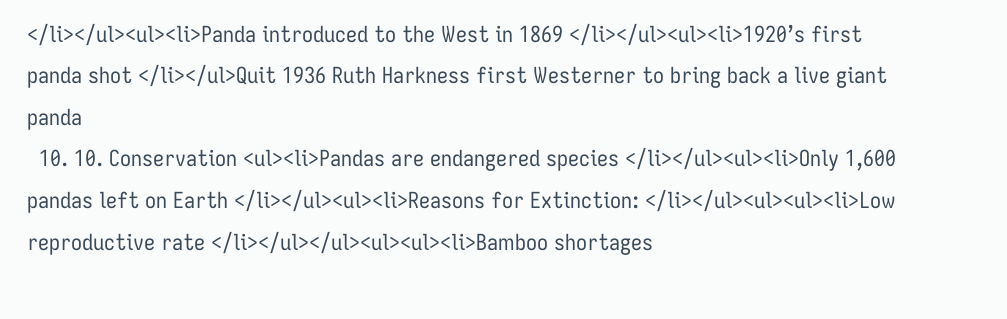</li></ul><ul><li>Panda introduced to the West in 1869 </li></ul><ul><li>1920’s first panda shot </li></ul>Quit 1936 Ruth Harkness first Westerner to bring back a live giant panda
  10. 10. Conservation <ul><li>Pandas are endangered species </li></ul><ul><li>Only 1,600 pandas left on Earth </li></ul><ul><li>Reasons for Extinction: </li></ul><ul><ul><li>Low reproductive rate </li></ul></ul><ul><ul><li>Bamboo shortages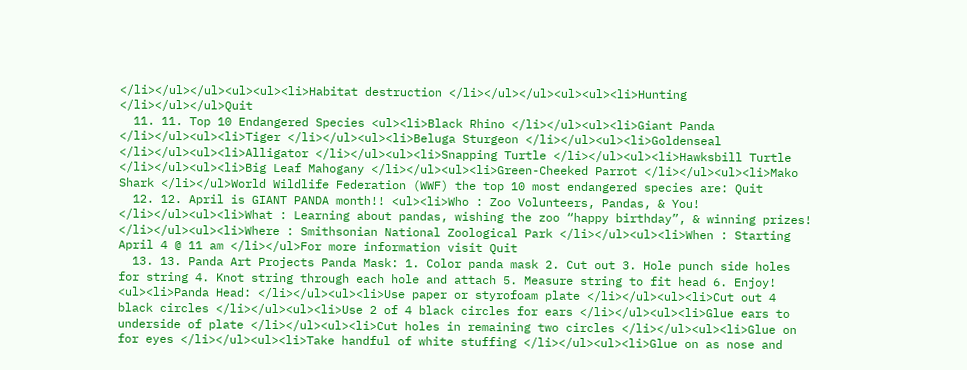</li></ul></ul><ul><ul><li>Habitat destruction </li></ul></ul><ul><ul><li>Hunting </li></ul></ul>Quit
  11. 11. Top 10 Endangered Species <ul><li>Black Rhino </li></ul><ul><li>Giant Panda </li></ul><ul><li>Tiger </li></ul><ul><li>Beluga Sturgeon </li></ul><ul><li>Goldenseal </li></ul><ul><li>Alligator </li></ul><ul><li>Snapping Turtle </li></ul><ul><li>Hawksbill Turtle </li></ul><ul><li>Big Leaf Mahogany </li></ul><ul><li>Green-Cheeked Parrot </li></ul><ul><li>Mako Shark </li></ul>World Wildlife Federation (WWF) the top 10 most endangered species are: Quit
  12. 12. April is GIANT PANDA month!! <ul><li>Who : Zoo Volunteers, Pandas, & You! </li></ul><ul><li>What : Learning about pandas, wishing the zoo “happy birthday”, & winning prizes! </li></ul><ul><li>Where : Smithsonian National Zoological Park </li></ul><ul><li>When : Starting April 4 @ 11 am </li></ul>For more information visit Quit
  13. 13. Panda Art Projects Panda Mask: 1. Color panda mask 2. Cut out 3. Hole punch side holes for string 4. Knot string through each hole and attach 5. Measure string to fit head 6. Enjoy! <ul><li>Panda Head: </li></ul><ul><li>Use paper or styrofoam plate </li></ul><ul><li>Cut out 4 black circles </li></ul><ul><li>Use 2 of 4 black circles for ears </li></ul><ul><li>Glue ears to underside of plate </li></ul><ul><li>Cut holes in remaining two circles </li></ul><ul><li>Glue on for eyes </li></ul><ul><li>Take handful of white stuffing </li></ul><ul><li>Glue on as nose and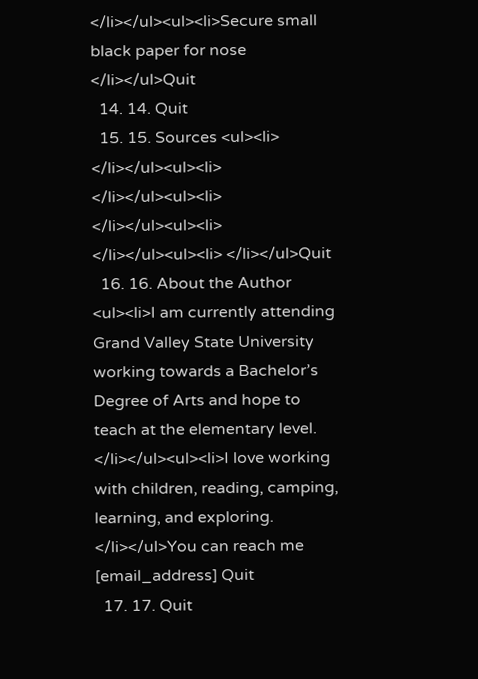</li></ul><ul><li>Secure small black paper for nose </li></ul>Quit
  14. 14. Quit
  15. 15. Sources <ul><li> </li></ul><ul><li> </li></ul><ul><li> </li></ul><ul><li> </li></ul><ul><li> </li></ul>Quit
  16. 16. About the Author <ul><li>I am currently attending Grand Valley State University working towards a Bachelor’s Degree of Arts and hope to teach at the elementary level. </li></ul><ul><li>I love working with children, reading, camping, learning, and exploring. </li></ul>You can reach me [email_address] Quit
  17. 17. Quit